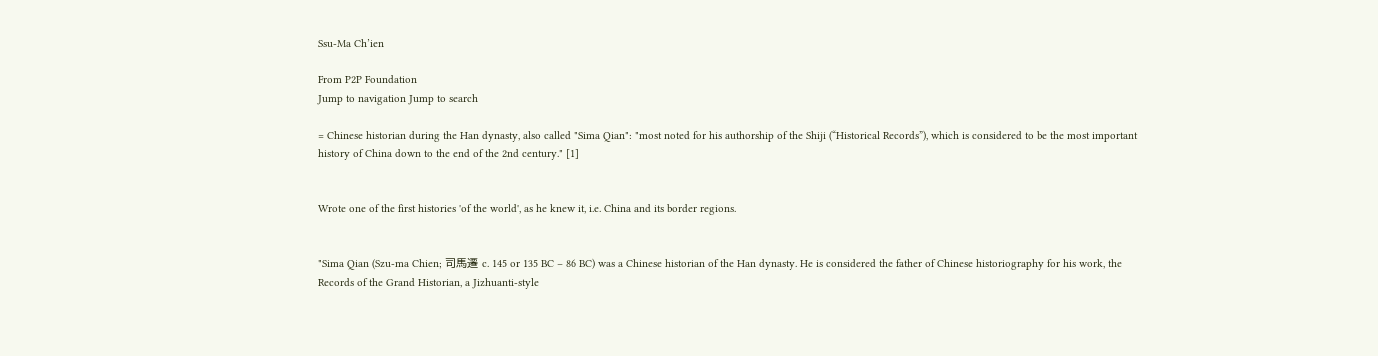Ssu-Ma Ch’ien

From P2P Foundation
Jump to navigation Jump to search

= Chinese historian during the Han dynasty, also called "Sima Qian": "most noted for his authorship of the Shiji (“Historical Records”), which is considered to be the most important history of China down to the end of the 2nd century." [1]


Wrote one of the first histories 'of the world', as he knew it, i.e. China and its border regions.


"Sima Qian (Szu-ma Chien; 司馬遷 c. 145 or 135 BC – 86 BC) was a Chinese historian of the Han dynasty. He is considered the father of Chinese historiography for his work, the Records of the Grand Historian, a Jizhuanti-style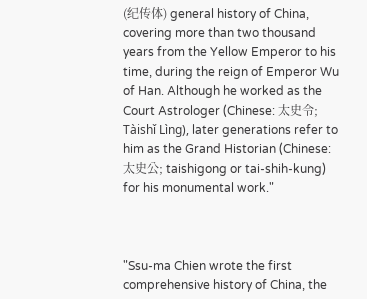(纪传体) general history of China, covering more than two thousand years from the Yellow Emperor to his time, during the reign of Emperor Wu of Han. Although he worked as the Court Astrologer (Chinese: 太史令; Tàishǐ Lìng), later generations refer to him as the Grand Historian (Chinese: 太史公; taishigong or tai-shih-kung) for his monumental work."



"Ssu-ma Chien wrote the first comprehensive history of China, the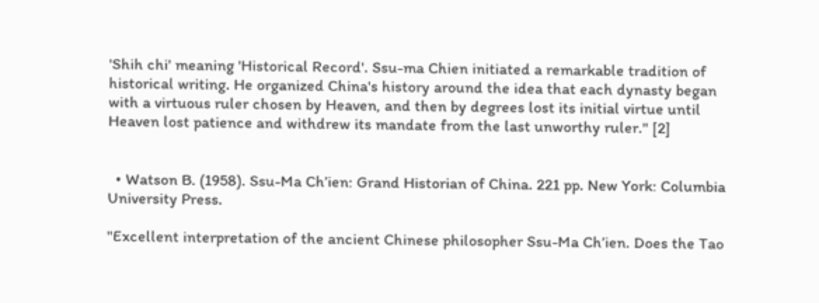'Shih chi' meaning 'Historical Record'. Ssu-ma Chien initiated a remarkable tradition of historical writing. He organized China's history around the idea that each dynasty began with a virtuous ruler chosen by Heaven, and then by degrees lost its initial virtue until Heaven lost patience and withdrew its mandate from the last unworthy ruler." [2]


  • Watson B. (1958). Ssu-Ma Ch’ien: Grand Historian of China. 221 pp. New York: Columbia University Press.

"Excellent interpretation of the ancient Chinese philosopher Ssu-Ma Ch’ien. Does the Tao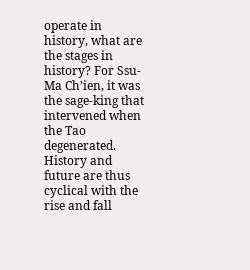operate in history, what are the stages in history? For Ssu-Ma Ch’ien, it was the sage-king that intervened when the Tao degenerated. History and future are thus cyclical with the rise and fall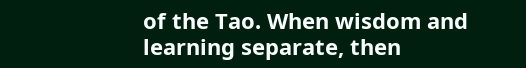of the Tao. When wisdom and learning separate, then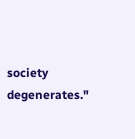society degenerates."